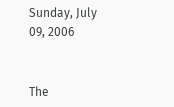Sunday, July 09, 2006


The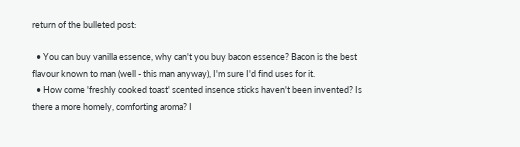return of the bulleted post:

  • You can buy vanilla essence, why can't you buy bacon essence? Bacon is the best flavour known to man (well - this man anyway), I'm sure I'd find uses for it.
  • How come 'freshly cooked toast' scented insence sticks haven't been invented? Is there a more homely, comforting aroma? I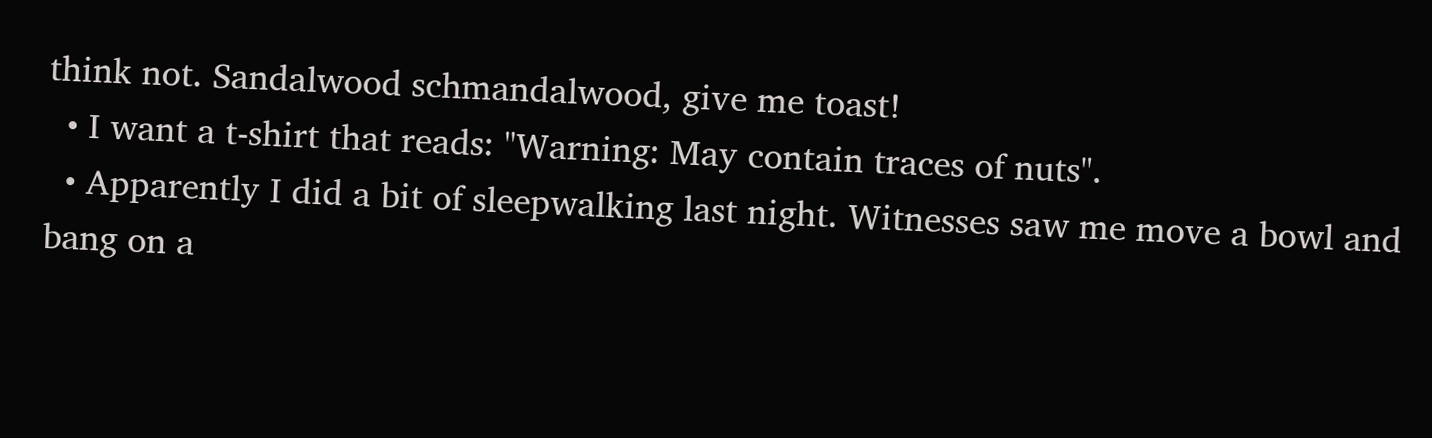think not. Sandalwood schmandalwood, give me toast!
  • I want a t-shirt that reads: "Warning: May contain traces of nuts".
  • Apparently I did a bit of sleepwalking last night. Witnesses saw me move a bowl and bang on a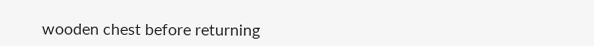wooden chest before returning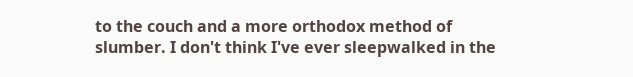to the couch and a more orthodox method of slumber. I don't think I've ever sleepwalked in the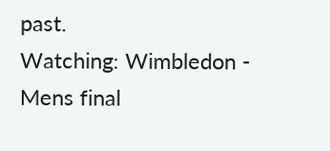past.
Watching: Wimbledon - Mens final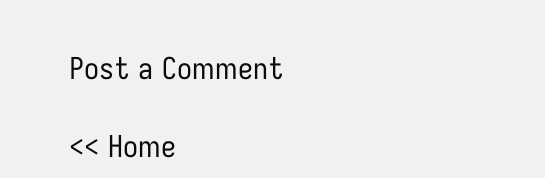Post a Comment

<< Home